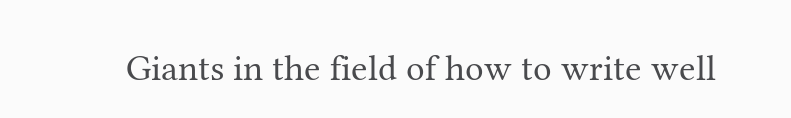Giants in the field of how to write well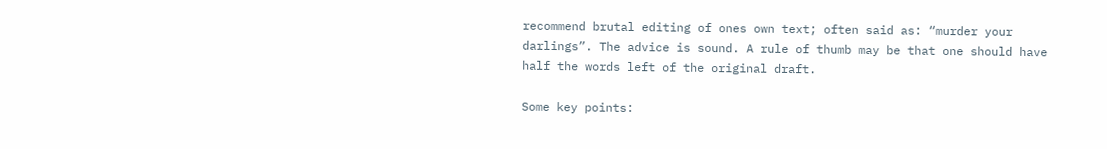recommend brutal editing of ones own text; often said as: “murder your darlings”. The advice is sound. A rule of thumb may be that one should have half the words left of the original draft.

Some key points: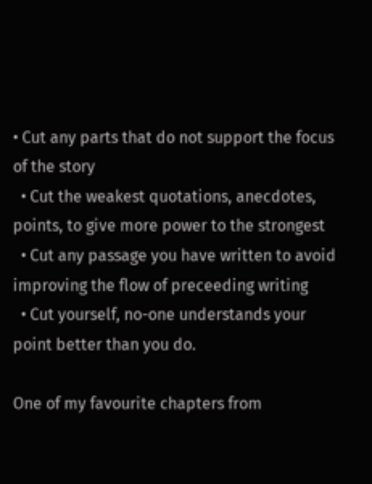• Cut any parts that do not support the focus of the story
  • Cut the weakest quotations, anecdotes, points, to give more power to the strongest
  • Cut any passage you have written to avoid improving the flow of preceeding writing
  • Cut yourself, no-one understands your point better than you do.

One of my favourite chapters from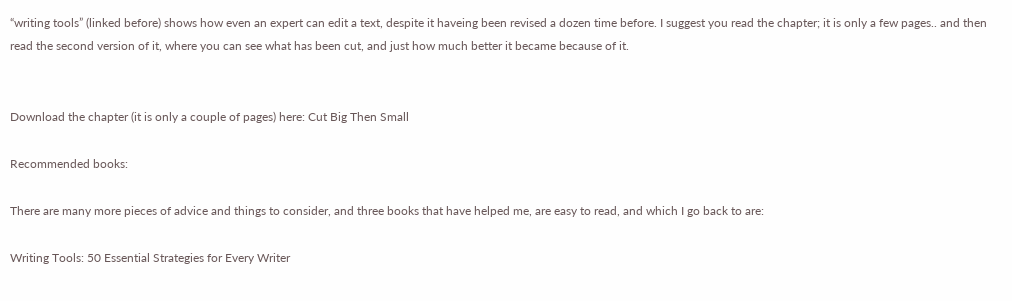“writing tools” (linked before) shows how even an expert can edit a text, despite it haveing been revised a dozen time before. I suggest you read the chapter; it is only a few pages.. and then read the second version of it, where you can see what has been cut, and just how much better it became because of it.


Download the chapter (it is only a couple of pages) here: Cut Big Then Small

Recommended books:

There are many more pieces of advice and things to consider, and three books that have helped me, are easy to read, and which I go back to are:

Writing Tools: 50 Essential Strategies for Every Writer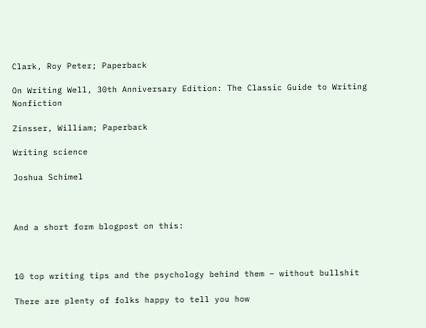Clark, Roy Peter; Paperback

On Writing Well, 30th Anniversary Edition: The Classic Guide to Writing Nonfiction

Zinsser, William; Paperback

Writing science

Joshua Schimel



And a short form blogpost on this:



10 top writing tips and the psychology behind them – without bullshit

There are plenty of folks happy to tell you how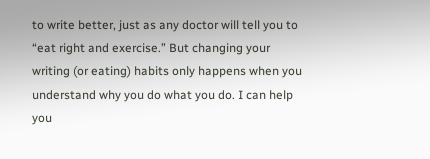to write better, just as any doctor will tell you to “eat right and exercise.” But changing your writing (or eating) habits only happens when you understand why you do what you do. I can help you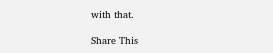with that.

Share This